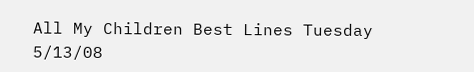All My Children Best Lines Tuesday 5/13/08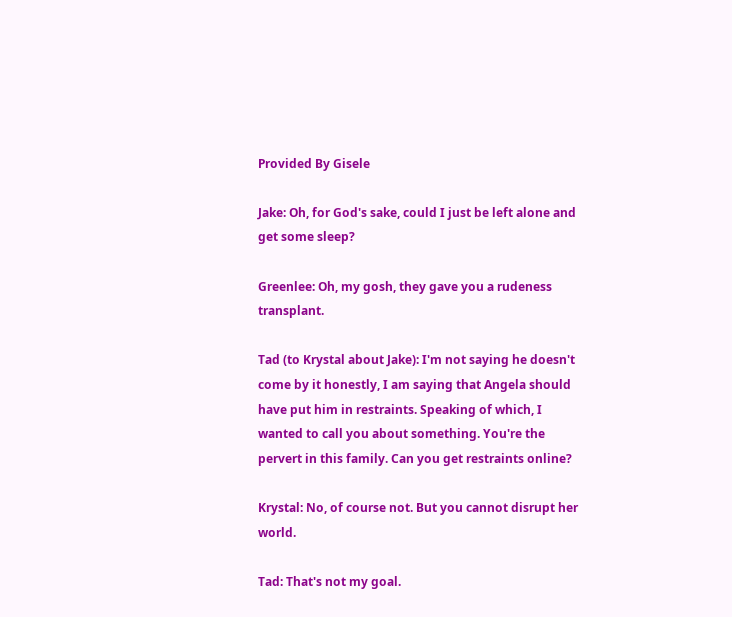Provided By Gisele

Jake: Oh, for God's sake, could I just be left alone and get some sleep?

Greenlee: Oh, my gosh, they gave you a rudeness transplant.

Tad (to Krystal about Jake): I'm not saying he doesn't come by it honestly, I am saying that Angela should have put him in restraints. Speaking of which, I wanted to call you about something. You're the pervert in this family. Can you get restraints online?

Krystal: No, of course not. But you cannot disrupt her world.

Tad: That's not my goal.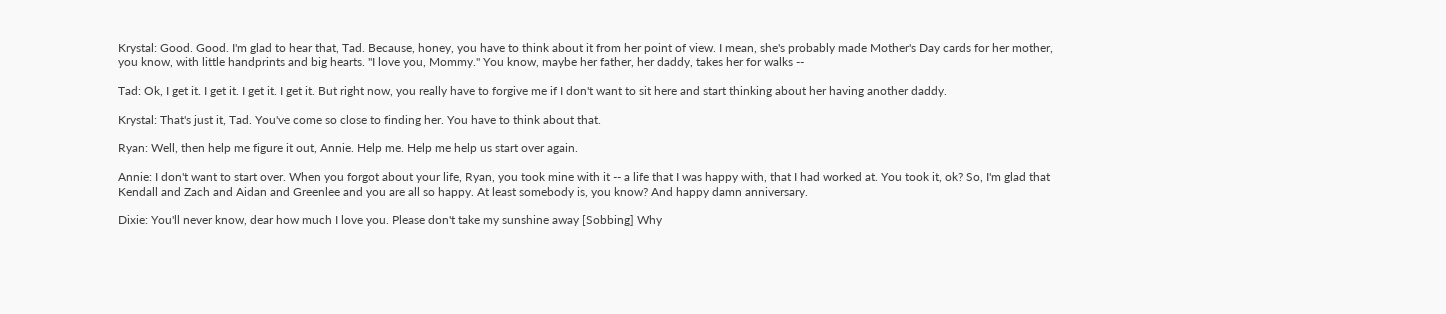Krystal: Good. Good. I'm glad to hear that, Tad. Because, honey, you have to think about it from her point of view. I mean, she's probably made Mother's Day cards for her mother, you know, with little handprints and big hearts. "I love you, Mommy." You know, maybe her father, her daddy, takes her for walks --

Tad: Ok, I get it. I get it. I get it. I get it. But right now, you really have to forgive me if I don't want to sit here and start thinking about her having another daddy.

Krystal: That's just it, Tad. You've come so close to finding her. You have to think about that.

Ryan: Well, then help me figure it out, Annie. Help me. Help me help us start over again.

Annie: I don't want to start over. When you forgot about your life, Ryan, you took mine with it -- a life that I was happy with, that I had worked at. You took it, ok? So, I'm glad that Kendall and Zach and Aidan and Greenlee and you are all so happy. At least somebody is, you know? And happy damn anniversary.

Dixie: You'll never know, dear how much I love you. Please don't take my sunshine away [Sobbing] Why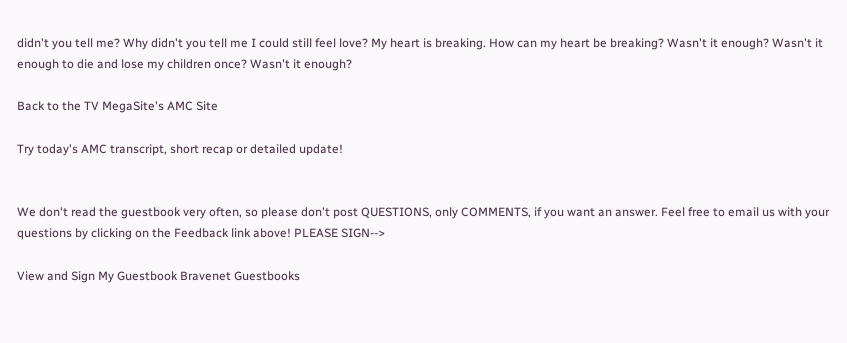didn't you tell me? Why didn't you tell me I could still feel love? My heart is breaking. How can my heart be breaking? Wasn't it enough? Wasn't it enough to die and lose my children once? Wasn't it enough?

Back to the TV MegaSite's AMC Site

Try today's AMC transcript, short recap or detailed update!


We don't read the guestbook very often, so please don't post QUESTIONS, only COMMENTS, if you want an answer. Feel free to email us with your questions by clicking on the Feedback link above! PLEASE SIGN-->

View and Sign My Guestbook Bravenet Guestbooks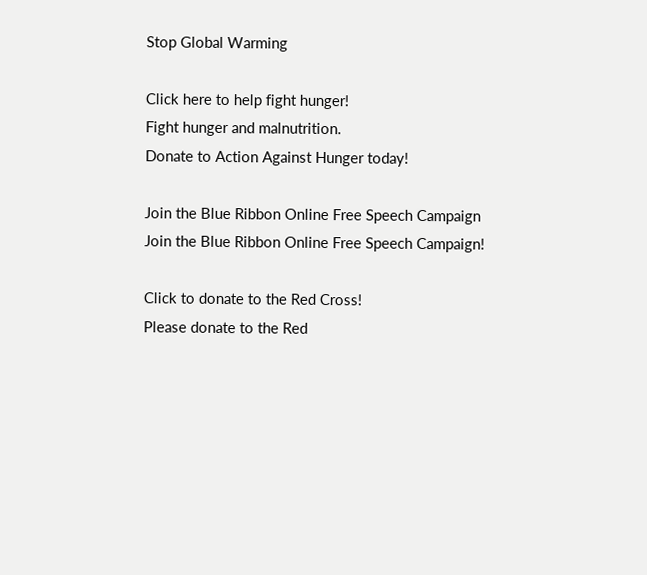Stop Global Warming

Click here to help fight hunger!
Fight hunger and malnutrition.
Donate to Action Against Hunger today!

Join the Blue Ribbon Online Free Speech Campaign
Join the Blue Ribbon Online Free Speech Campaign!

Click to donate to the Red Cross!
Please donate to the Red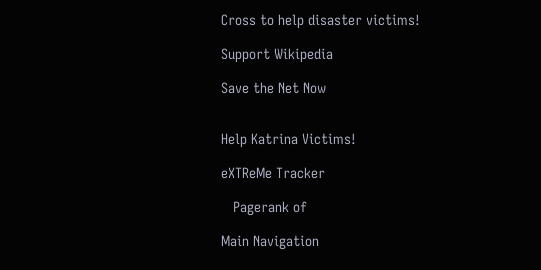Cross to help disaster victims!

Support Wikipedia

Save the Net Now


Help Katrina Victims!

eXTReMe Tracker

   Pagerank of

Main Navigation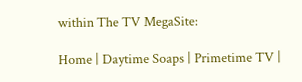within The TV MegaSite:

Home | Daytime Soaps | Primetime TV |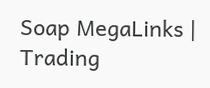Soap MegaLinks | Trading